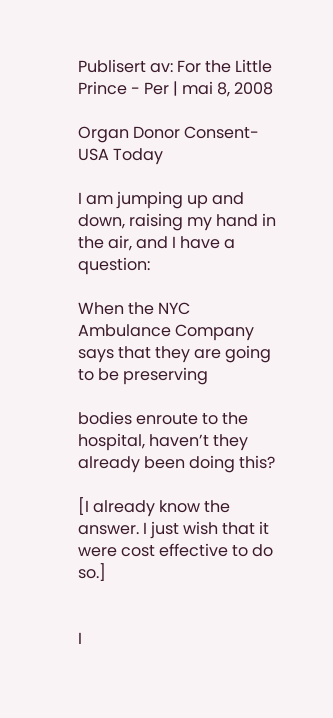Publisert av: For the Little Prince - Per | mai 8, 2008

Organ Donor Consent-USA Today

I am jumping up and down, raising my hand in the air, and I have a question:

When the NYC Ambulance Company says that they are going to be preserving

bodies enroute to the hospital, haven’t they already been doing this?

[I already know the answer. I just wish that it were cost effective to do so.]


I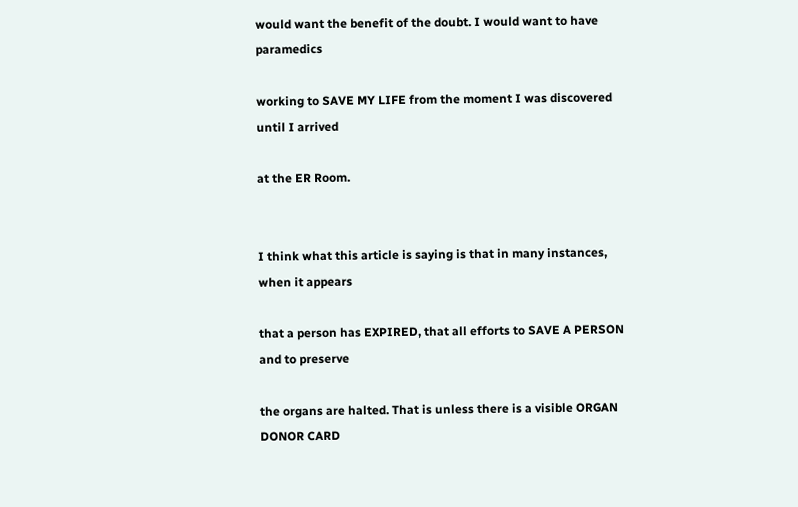would want the benefit of the doubt. I would want to have paramedics

working to SAVE MY LIFE from the moment I was discovered until I arrived

at the ER Room.


I think what this article is saying is that in many instances, when it appears

that a person has EXPIRED, that all efforts to SAVE A PERSON and to preserve

the organs are halted. That is unless there is a visible ORGAN DONOR CARD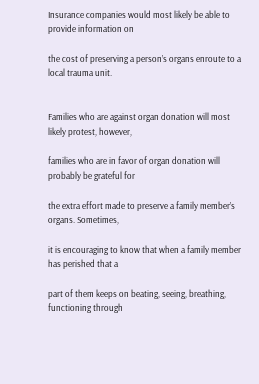Insurance companies would most likely be able to provide information on

the cost of preserving a person’s organs enroute to a local trauma unit.


Families who are against organ donation will most likely protest, however,

families who are in favor of organ donation will probably be grateful for

the extra effort made to preserve a family member’s organs. Sometimes,

it is encouraging to know that when a family member has perished that a

part of them keeps on beating, seeing, breathing, functioning through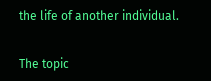the life of another individual.


The topic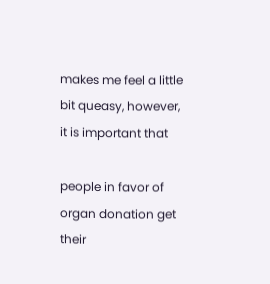makes me feel a little bit queasy, however, it is important that

people in favor of organ donation get their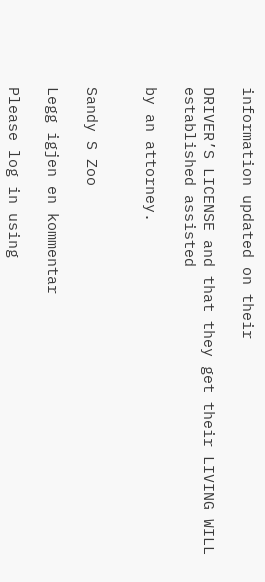information updated on their

DRIVER’S LICENSE and that they get their LIVING WILL established assisted

by an attorney.


Sandy S Zoo

Legg igjen en kommentar

Please log in using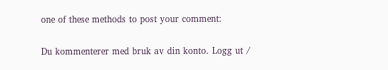one of these methods to post your comment:

Du kommenterer med bruk av din konto. Logg ut /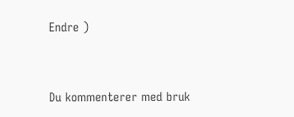Endre )


Du kommenterer med bruk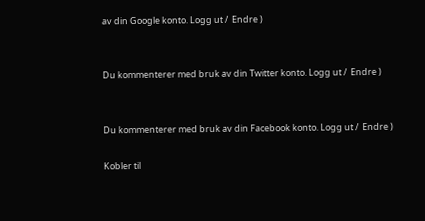av din Google konto. Logg ut /  Endre )


Du kommenterer med bruk av din Twitter konto. Logg ut /  Endre )


Du kommenterer med bruk av din Facebook konto. Logg ut /  Endre )

Kobler til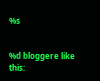%s


%d bloggere like this: